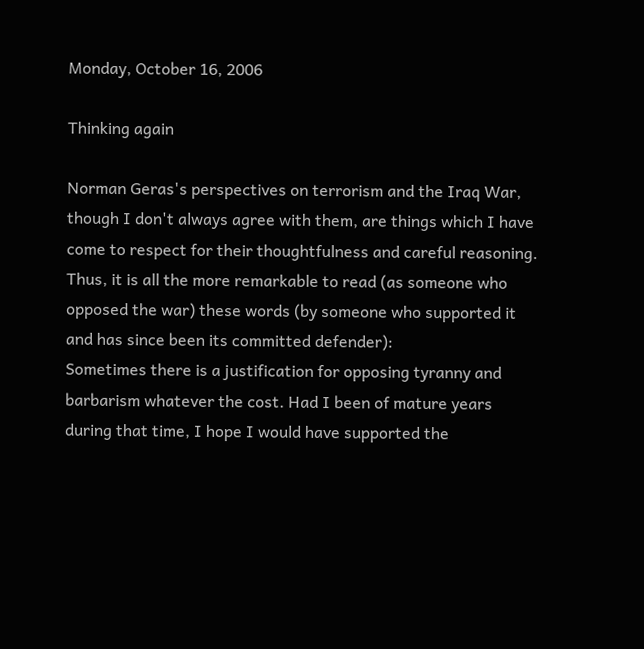Monday, October 16, 2006

Thinking again

Norman Geras's perspectives on terrorism and the Iraq War, though I don't always agree with them, are things which I have come to respect for their thoughtfulness and careful reasoning. Thus, it is all the more remarkable to read (as someone who opposed the war) these words (by someone who supported it and has since been its committed defender):
Sometimes there is a justification for opposing tyranny and barbarism whatever the cost. Had I been of mature years during that time, I hope I would have supported the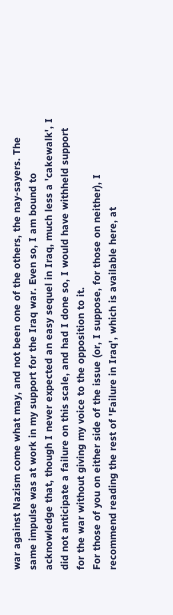war against Nazism come what may, and not been one of the others, the nay-sayers. The same impulse was at work in my support for the Iraq war. Even so, I am bound to acknowledge that, though I never expected an easy sequel in Iraq, much less a 'cakewalk', I did not anticipate a failure on this scale, and had I done so, I would have withheld support for the war without giving my voice to the opposition to it.
For those of you on either side of the issue (or, I suppose, for those on neither), I recommend reading the rest of 'Failure in Iraq', which is available here, at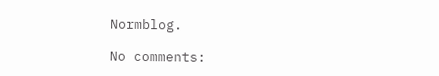Normblog.

No comments: